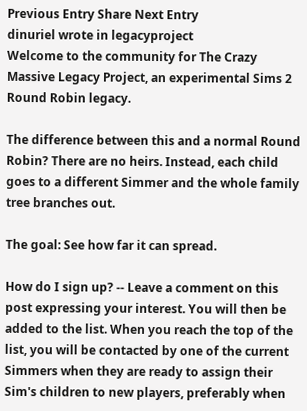Previous Entry Share Next Entry
dinuriel wrote in legacyproject
Welcome to the community for The Crazy Massive Legacy Project, an experimental Sims 2 Round Robin legacy.

The difference between this and a normal Round Robin? There are no heirs. Instead, each child goes to a different Simmer and the whole family tree branches out.

The goal: See how far it can spread.

How do I sign up? -- Leave a comment on this post expressing your interest. You will then be added to the list. When you reach the top of the list, you will be contacted by one of the current Simmers when they are ready to assign their Sim's children to new players, preferably when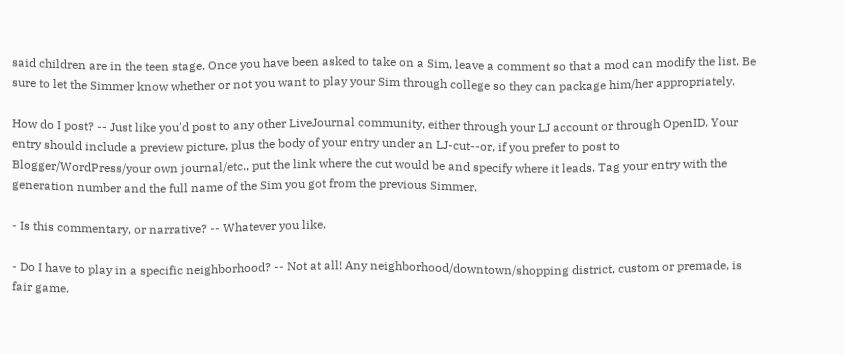said children are in the teen stage. Once you have been asked to take on a Sim, leave a comment so that a mod can modify the list. Be sure to let the Simmer know whether or not you want to play your Sim through college so they can package him/her appropriately.

How do I post? -- Just like you'd post to any other LiveJournal community, either through your LJ account or through OpenID. Your entry should include a preview picture, plus the body of your entry under an LJ-cut--or, if you prefer to post to Blogger/WordPress/your own journal/etc., put the link where the cut would be and specify where it leads. Tag your entry with the generation number and the full name of the Sim you got from the previous Simmer.

- Is this commentary, or narrative? -- Whatever you like.

- Do I have to play in a specific neighborhood? -- Not at all! Any neighborhood/downtown/shopping district, custom or premade, is fair game.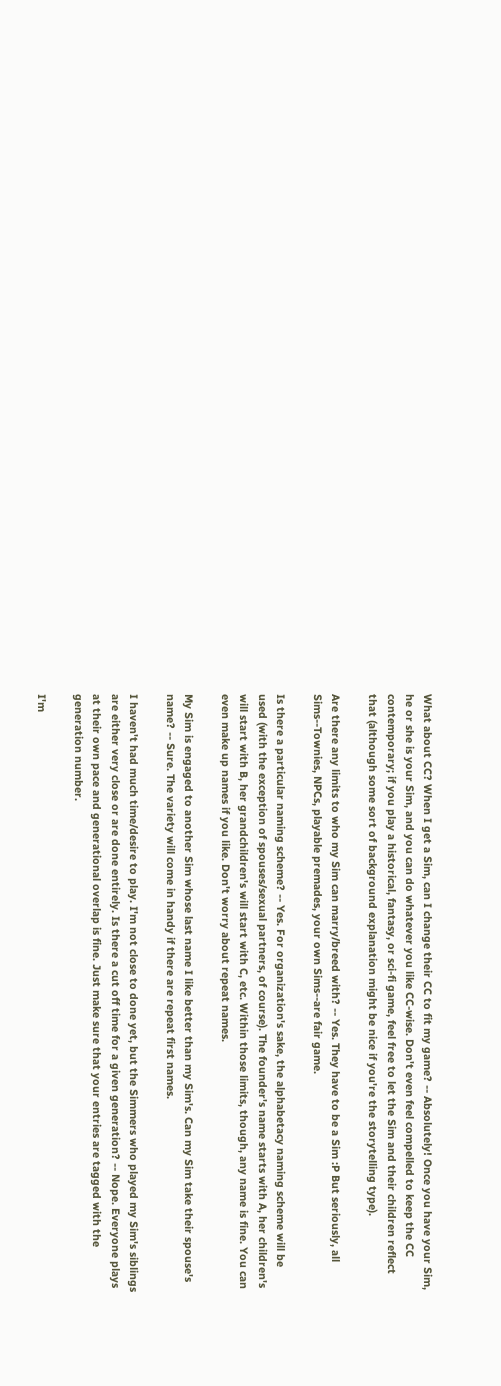What about CC? When I get a Sim, can I change their CC to fit my game? -- Absolutely! Once you have your Sim, he or she is your Sim, and you can do whatever you like CC-wise. Don't even feel compelled to keep the CC contemporary; if you play a historical, fantasy, or sci-fi game, feel free to let the Sim and their children reflect that (although some sort of background explanation might be nice if you're the storytelling type).

Are there any limits to who my Sim can marry/breed with? -- Yes. They have to be a Sim :P But seriously, all Sims--Townies, NPCs, playable premades, your own Sims--are fair game.

Is there a particular naming scheme? -- Yes. For organization's sake, the alphabetacy naming scheme will be used (with the exception of spouses/sexual partners, of course). The founder's name starts with A, her children's will start with B, her grandchildren's will start with C, etc. Within those limits, though, any name is fine. You can even make up names if you like. Don't worry about repeat names.

My Sim is engaged to another Sim whose last name I like better than my Sim's. Can my Sim take their spouse's name? -- Sure. The variety will come in handy if there are repeat first names.

I haven't had much time/desire to play. I'm not close to done yet, but the Simmers who played my Sim's siblings are either very close or are done entirely. Is there a cut off time for a given generation? -- Nope. Everyone plays at their own pace and generational overlap is fine. Just make sure that your entries are tagged with the generation number.

I'm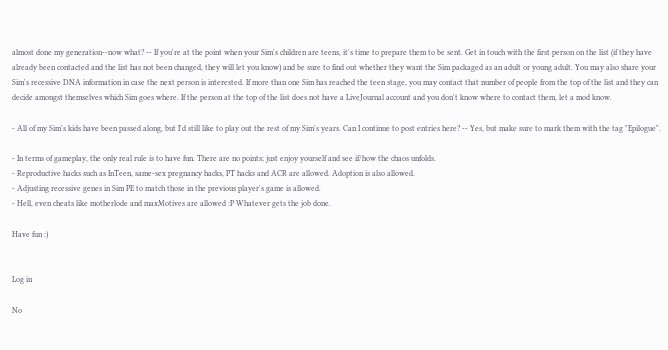almost done my generation--now what? -- If you're at the point when your Sim's children are teens, it's time to prepare them to be sent. Get in touch with the first person on the list (if they have already been contacted and the list has not been changed, they will let you know) and be sure to find out whether they want the Sim packaged as an adult or young adult. You may also share your Sim's recessive DNA information in case the next person is interested. If more than one Sim has reached the teen stage, you may contact that number of people from the top of the list and they can decide amongst themselves which Sim goes where. If the person at the top of the list does not have a LiveJournal account and you don't know where to contact them, let a mod know.

- All of my Sim's kids have been passed along, but I'd still like to play out the rest of my Sim's years. Can I continue to post entries here? -- Yes, but make sure to mark them with the tag "Epilogue".

- In terms of gameplay, the only real rule is to have fun. There are no points; just enjoy yourself and see if/how the chaos unfolds.
- Reproductive hacks such as InTeen, same-sex pregnancy hacks, PT hacks and ACR are allowed. Adoption is also allowed.
- Adjusting recessive genes in Sim PE to match those in the previous player's game is allowed.
- Hell, even cheats like motherlode and maxMotives are allowed :P Whatever gets the job done.

Have fun :)


Log in

No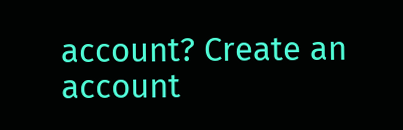account? Create an account